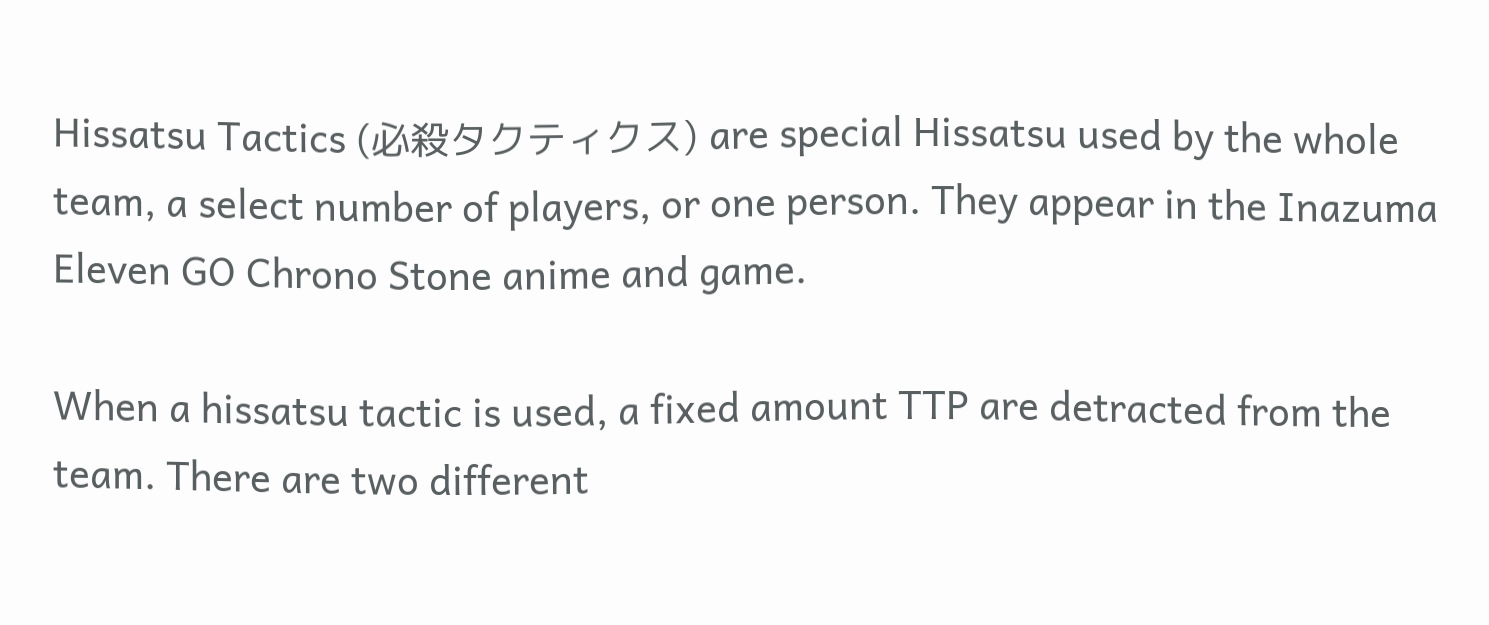Hissatsu Tactics (必殺タクティクス) are special Hissatsu used by the whole team, a select number of players, or one person. They appear in the Inazuma Eleven GO Chrono Stone anime and game.

When a hissatsu tactic is used, a fixed amount TTP are detracted from the team. There are two different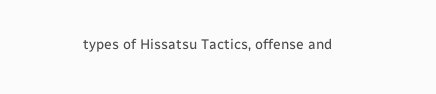types of Hissatsu Tactics, offense and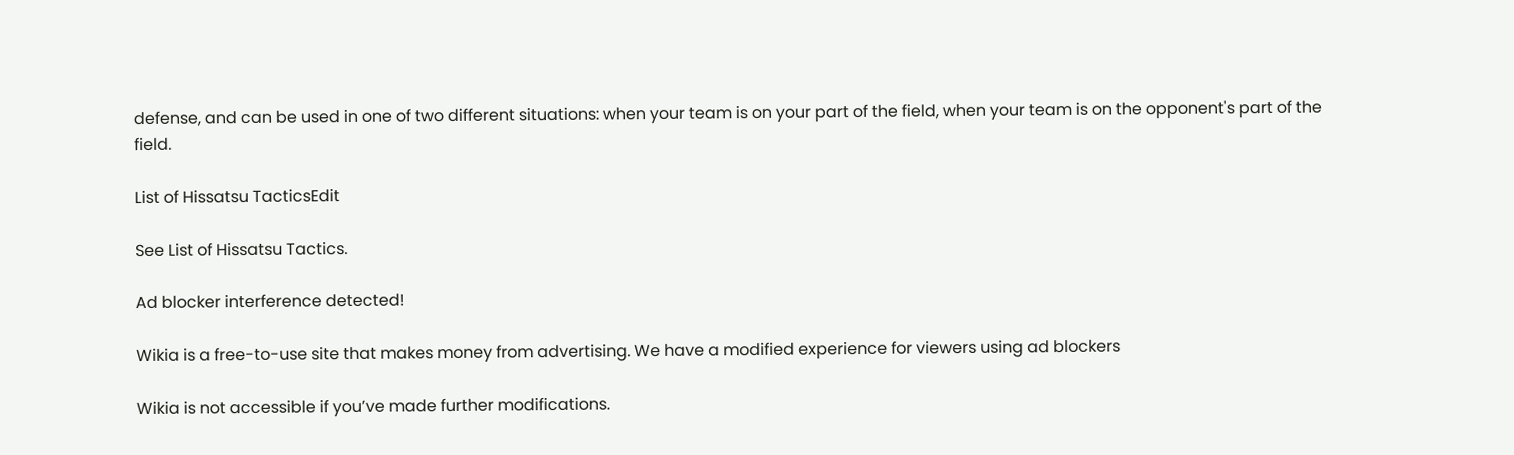defense, and can be used in one of two different situations: when your team is on your part of the field, when your team is on the opponent's part of the field.

List of Hissatsu TacticsEdit

See List of Hissatsu Tactics.

Ad blocker interference detected!

Wikia is a free-to-use site that makes money from advertising. We have a modified experience for viewers using ad blockers

Wikia is not accessible if you’ve made further modifications.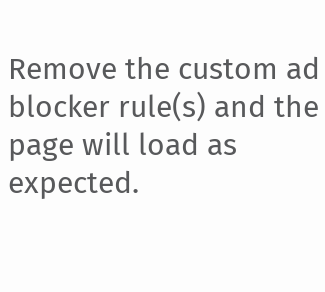Remove the custom ad blocker rule(s) and the page will load as expected.